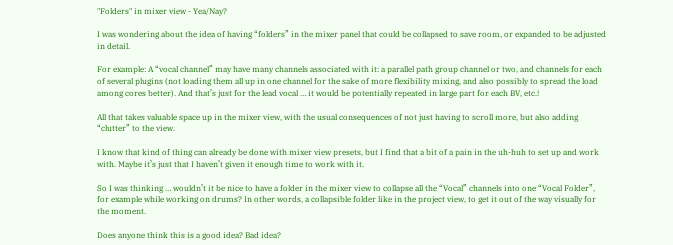"Folders" in mixer view - Yea/Nay?

I was wondering about the idea of having “folders” in the mixer panel that could be collapsed to save room, or expanded to be adjusted in detail.

For example: A “vocal channel” may have many channels associated with it: a parallel path group channel or two, and channels for each of several plugins (not loading them all up in one channel for the sake of more flexibility mixing, and also possibly to spread the load among cores better). And that’s just for the lead vocal … it would be potentially repeated in large part for each BV, etc.!

All that takes valuable space up in the mixer view, with the usual consequences of not just having to scroll more, but also adding “clutter” to the view.

I know that kind of thing can already be done with mixer view presets, but I find that a bit of a pain in the uh-huh to set up and work with. Maybe it’s just that I haven’t given it enough time to work with it.

So I was thinking … wouldn’t it be nice to have a folder in the mixer view to collapse all the “Vocal” channels into one “Vocal Folder”, for example while working on drums? In other words, a collapsible folder like in the project view, to get it out of the way visually for the moment.

Does anyone think this is a good idea? Bad idea?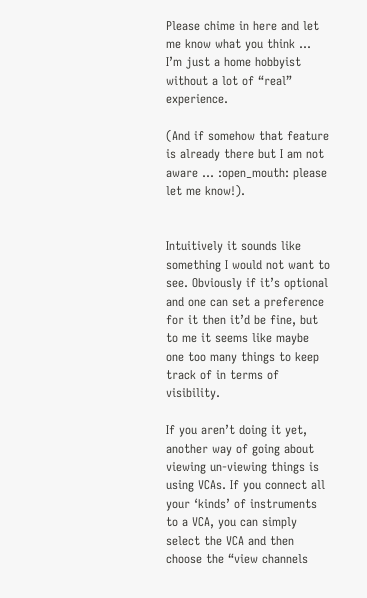Please chime in here and let me know what you think … I’m just a home hobbyist without a lot of “real” experience.

(And if somehow that feature is already there but I am not aware … :open_mouth: please let me know!).


Intuitively it sounds like something I would not want to see. Obviously if it’s optional and one can set a preference for it then it’d be fine, but to me it seems like maybe one too many things to keep track of in terms of visibility.

If you aren’t doing it yet, another way of going about viewing un-viewing things is using VCAs. If you connect all your ‘kinds’ of instruments to a VCA, you can simply select the VCA and then choose the “view channels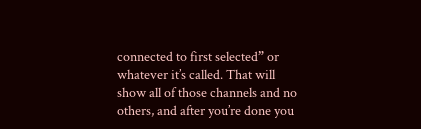connected to first selected” or whatever it’s called. That will show all of those channels and no others, and after you’re done you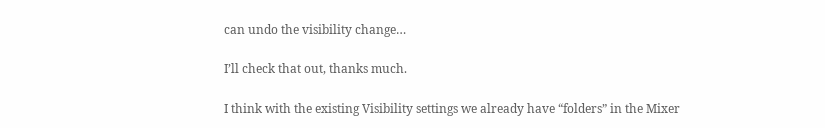can undo the visibility change…

I’ll check that out, thanks much.

I think with the existing Visibility settings we already have “folders” in the Mixer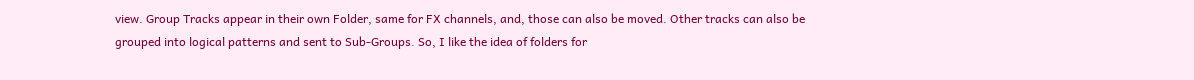view. Group Tracks appear in their own Folder, same for FX channels, and, those can also be moved. Other tracks can also be grouped into logical patterns and sent to Sub-Groups. So, I like the idea of folders for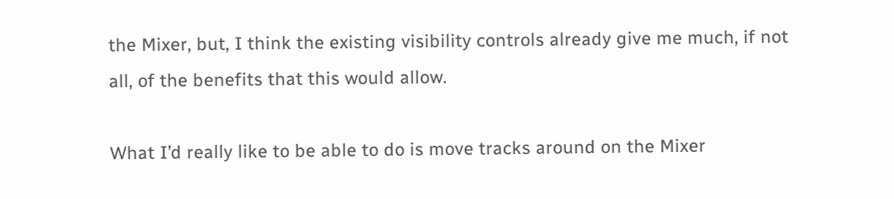the Mixer, but, I think the existing visibility controls already give me much, if not all, of the benefits that this would allow.

What I’d really like to be able to do is move tracks around on the Mixer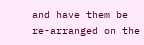and have them be re-arranged on the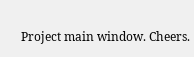Project main window. Cheers.